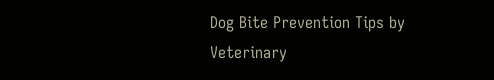Dog Bite Prevention Tips by Veterinary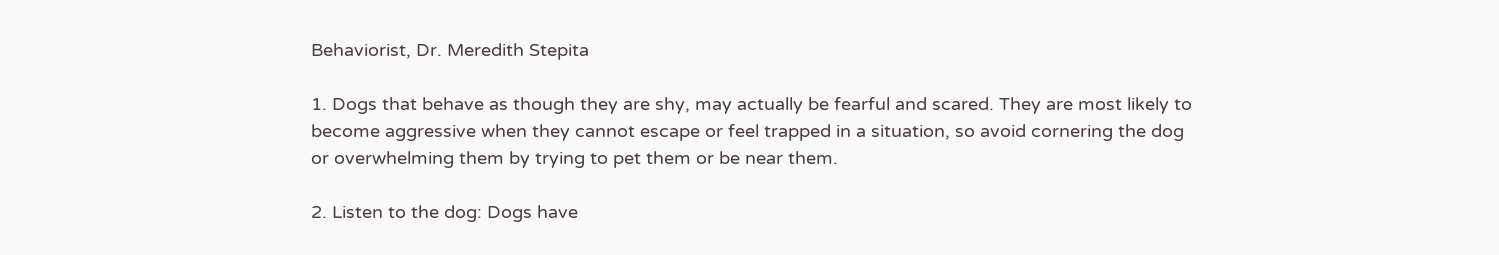Behaviorist, Dr. Meredith Stepita

1. Dogs that behave as though they are shy, may actually be fearful and scared. They are most likely to become aggressive when they cannot escape or feel trapped in a situation, so avoid cornering the dog or overwhelming them by trying to pet them or be near them.

2. Listen to the dog: Dogs have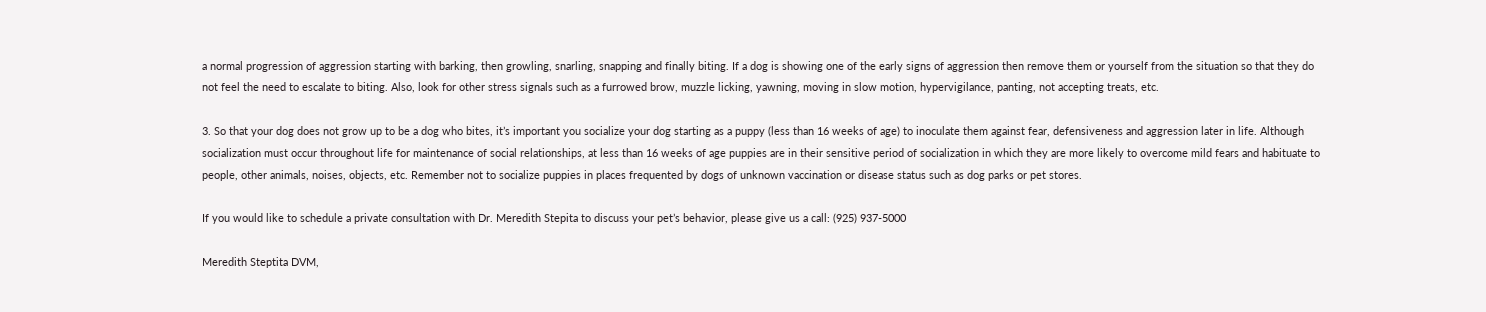a normal progression of aggression starting with barking, then growling, snarling, snapping and finally biting. If a dog is showing one of the early signs of aggression then remove them or yourself from the situation so that they do not feel the need to escalate to biting. Also, look for other stress signals such as a furrowed brow, muzzle licking, yawning, moving in slow motion, hypervigilance, panting, not accepting treats, etc.

3. So that your dog does not grow up to be a dog who bites, it’s important you socialize your dog starting as a puppy (less than 16 weeks of age) to inoculate them against fear, defensiveness and aggression later in life. Although socialization must occur throughout life for maintenance of social relationships, at less than 16 weeks of age puppies are in their sensitive period of socialization in which they are more likely to overcome mild fears and habituate to people, other animals, noises, objects, etc. Remember not to socialize puppies in places frequented by dogs of unknown vaccination or disease status such as dog parks or pet stores.

If you would like to schedule a private consultation with Dr. Meredith Stepita to discuss your pet’s behavior, please give us a call: (925) 937-5000

Meredith Steptita DVM,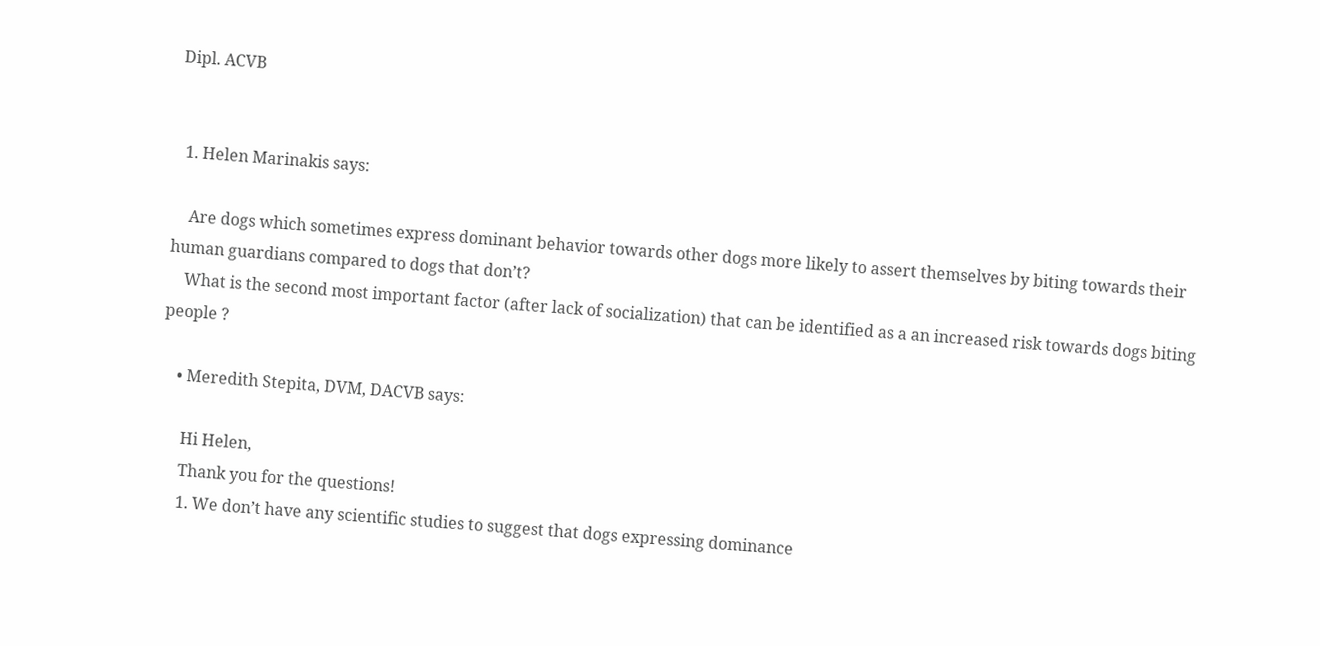Dipl. ACVB


  1. Helen Marinakis says:

    Are dogs which sometimes express dominant behavior towards other dogs more likely to assert themselves by biting towards their human guardians compared to dogs that don’t?
    What is the second most important factor (after lack of socialization) that can be identified as a an increased risk towards dogs biting people ?

    • Meredith Stepita, DVM, DACVB says:

      Hi Helen,
      Thank you for the questions!
      1. We don’t have any scientific studies to suggest that dogs expressing dominance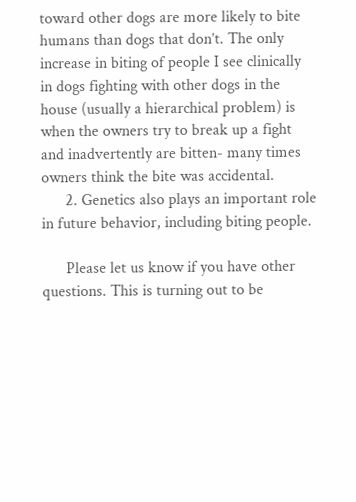toward other dogs are more likely to bite humans than dogs that don’t. The only increase in biting of people I see clinically in dogs fighting with other dogs in the house (usually a hierarchical problem) is when the owners try to break up a fight and inadvertently are bitten- many times owners think the bite was accidental.
      2. Genetics also plays an important role in future behavior, including biting people.

      Please let us know if you have other questions. This is turning out to be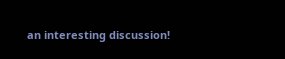an interesting discussion!